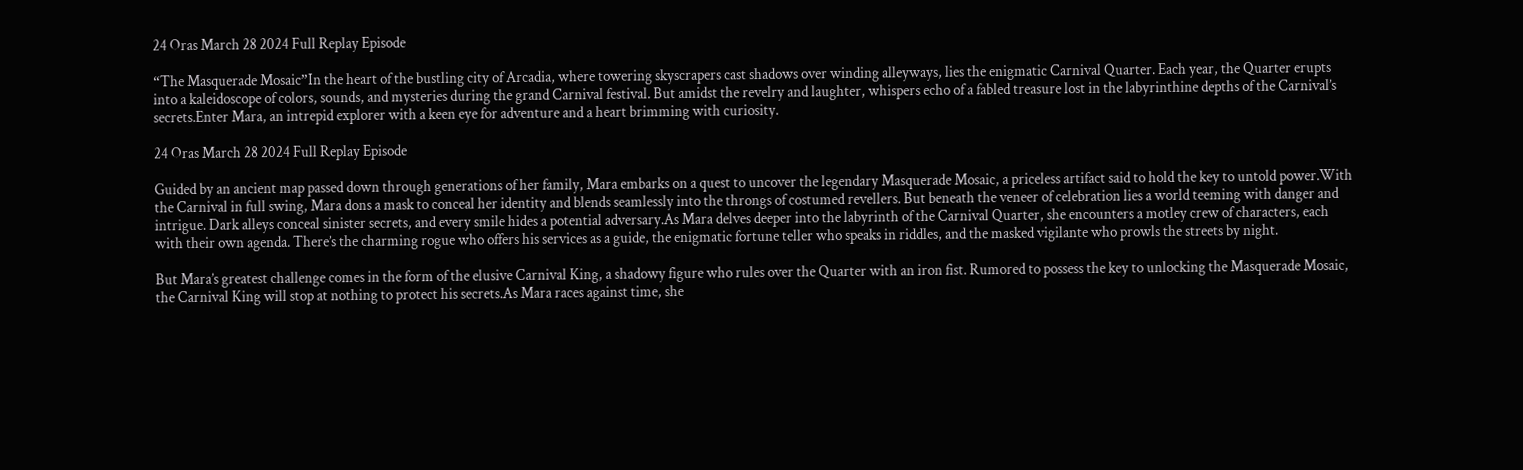24 Oras March 28 2024 Full Replay Episode

“The Masquerade Mosaic”In the heart of the bustling city of Arcadia, where towering skyscrapers cast shadows over winding alleyways, lies the enigmatic Carnival Quarter. Each year, the Quarter erupts into a kaleidoscope of colors, sounds, and mysteries during the grand Carnival festival. But amidst the revelry and laughter, whispers echo of a fabled treasure lost in the labyrinthine depths of the Carnival’s secrets.Enter Mara, an intrepid explorer with a keen eye for adventure and a heart brimming with curiosity.

24 Oras March 28 2024 Full Replay Episode

Guided by an ancient map passed down through generations of her family, Mara embarks on a quest to uncover the legendary Masquerade Mosaic, a priceless artifact said to hold the key to untold power.With the Carnival in full swing, Mara dons a mask to conceal her identity and blends seamlessly into the throngs of costumed revellers. But beneath the veneer of celebration lies a world teeming with danger and intrigue. Dark alleys conceal sinister secrets, and every smile hides a potential adversary.As Mara delves deeper into the labyrinth of the Carnival Quarter, she encounters a motley crew of characters, each with their own agenda. There’s the charming rogue who offers his services as a guide, the enigmatic fortune teller who speaks in riddles, and the masked vigilante who prowls the streets by night.

But Mara’s greatest challenge comes in the form of the elusive Carnival King, a shadowy figure who rules over the Quarter with an iron fist. Rumored to possess the key to unlocking the Masquerade Mosaic, the Carnival King will stop at nothing to protect his secrets.As Mara races against time, she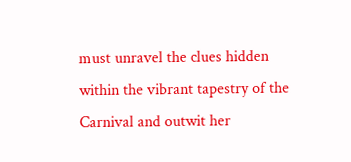must unravel the clues hidden within the vibrant tapestry of the Carnival and outwit her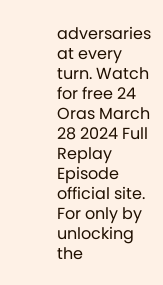adversaries at every turn. Watch for free 24 Oras March 28 2024 Full Replay Episode official site. For only by unlocking the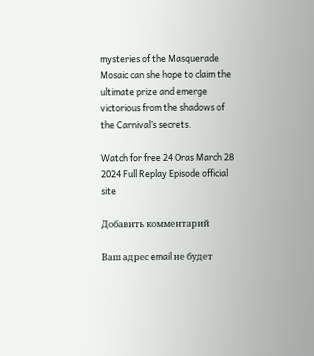mysteries of the Masquerade Mosaic can she hope to claim the ultimate prize and emerge victorious from the shadows of the Carnival’s secrets.

Watch for free 24 Oras March 28 2024 Full Replay Episode official site

Добавить комментарий

Ваш адрес email не будет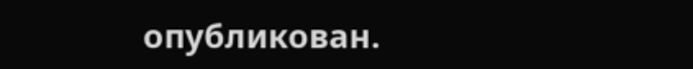опубликован.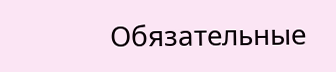Обязательные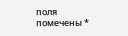поля помечены *